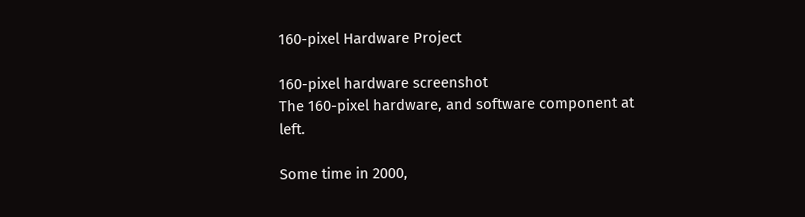160-pixel Hardware Project

160-pixel hardware screenshot
The 160-pixel hardware, and software component at left.

Some time in 2000,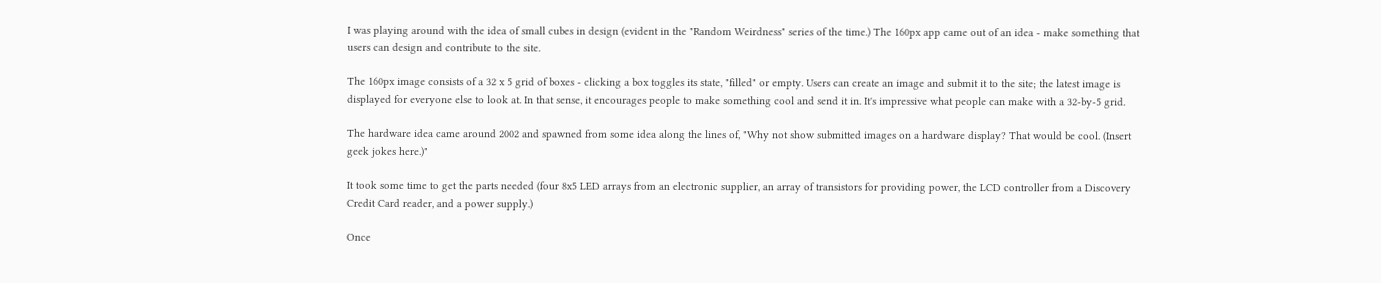I was playing around with the idea of small cubes in design (evident in the "Random Weirdness" series of the time.) The 160px app came out of an idea - make something that users can design and contribute to the site.

The 160px image consists of a 32 x 5 grid of boxes - clicking a box toggles its state, "filled" or empty. Users can create an image and submit it to the site; the latest image is displayed for everyone else to look at. In that sense, it encourages people to make something cool and send it in. It's impressive what people can make with a 32-by-5 grid.

The hardware idea came around 2002 and spawned from some idea along the lines of, "Why not show submitted images on a hardware display? That would be cool. (Insert geek jokes here.)"

It took some time to get the parts needed (four 8x5 LED arrays from an electronic supplier, an array of transistors for providing power, the LCD controller from a Discovery Credit Card reader, and a power supply.)

Once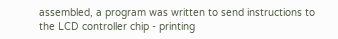assembled, a program was written to send instructions to the LCD controller chip - printing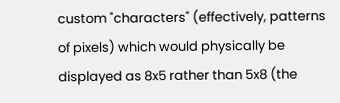custom "characters" (effectively, patterns of pixels) which would physically be displayed as 8x5 rather than 5x8 (the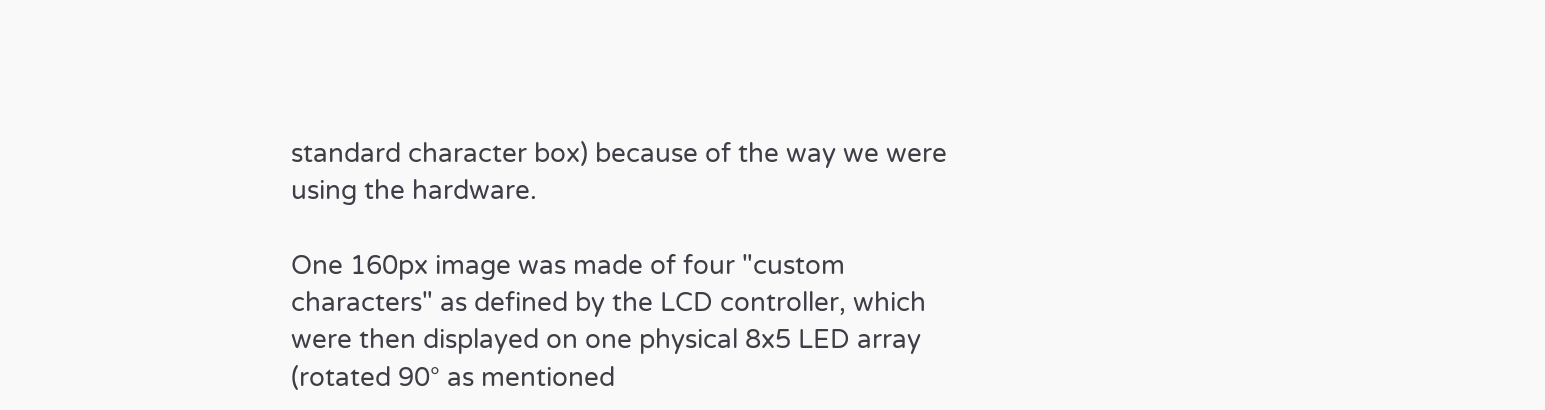standard character box) because of the way we were using the hardware.

One 160px image was made of four "custom characters" as defined by the LCD controller, which were then displayed on one physical 8x5 LED array (rotated 90° as mentioned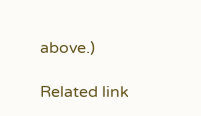above.)

Related link